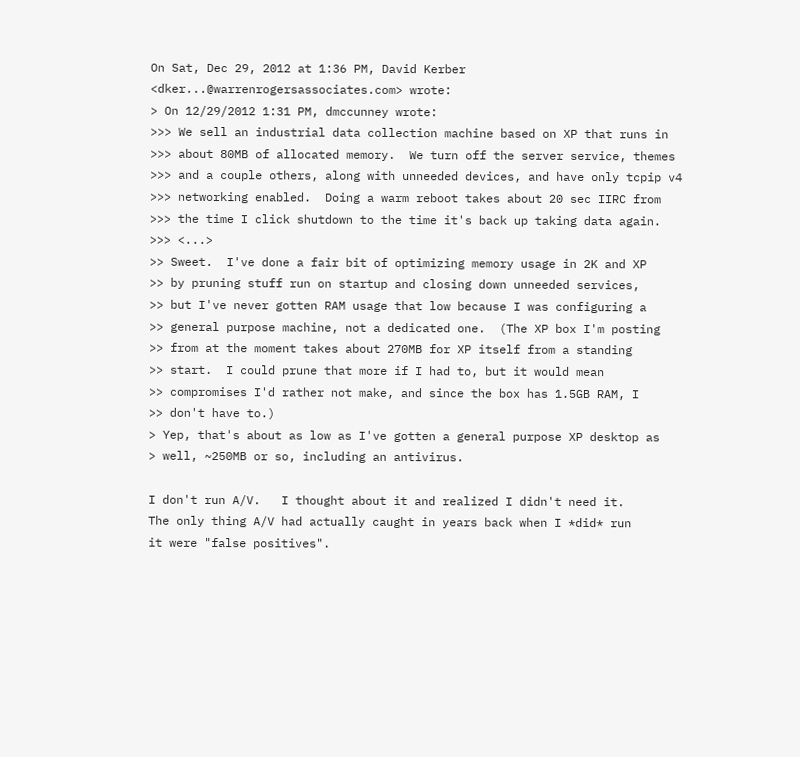On Sat, Dec 29, 2012 at 1:36 PM, David Kerber
<dker...@warrenrogersassociates.com> wrote:
> On 12/29/2012 1:31 PM, dmccunney wrote:
>>> We sell an industrial data collection machine based on XP that runs in
>>> about 80MB of allocated memory.  We turn off the server service, themes
>>> and a couple others, along with unneeded devices, and have only tcpip v4
>>> networking enabled.  Doing a warm reboot takes about 20 sec IIRC from
>>> the time I click shutdown to the time it's back up taking data again.
>>> <...>
>> Sweet.  I've done a fair bit of optimizing memory usage in 2K and XP
>> by pruning stuff run on startup and closing down unneeded services,
>> but I've never gotten RAM usage that low because I was configuring a
>> general purpose machine, not a dedicated one.  (The XP box I'm posting
>> from at the moment takes about 270MB for XP itself from a standing
>> start.  I could prune that more if I had to, but it would mean
>> compromises I'd rather not make, and since the box has 1.5GB RAM, I
>> don't have to.)
> Yep, that's about as low as I've gotten a general purpose XP desktop as
> well, ~250MB or so, including an antivirus.

I don't run A/V.   I thought about it and realized I didn't need it.
The only thing A/V had actually caught in years back when I *did* run
it were "false positives".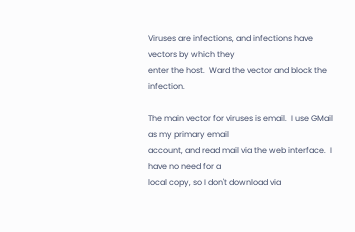Viruses are infections, and infections have vectors by which they
enter the host.  Ward the vector and block the infection.

The main vector for viruses is email.  I use GMail as my primary email
account, and read mail via the web interface.  I have no need for a
local copy, so I don't download via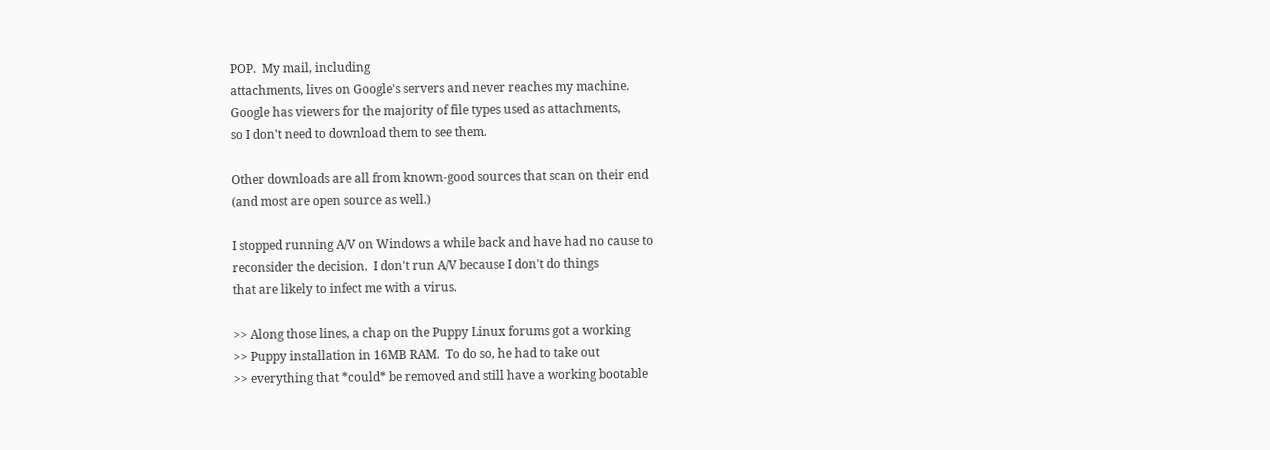POP.  My mail, including
attachments, lives on Google's servers and never reaches my machine.
Google has viewers for the majority of file types used as attachments,
so I don't need to download them to see them.

Other downloads are all from known-good sources that scan on their end
(and most are open source as well.)

I stopped running A/V on Windows a while back and have had no cause to
reconsider the decision.  I don't run A/V because I don't do things
that are likely to infect me with a virus.

>> Along those lines, a chap on the Puppy Linux forums got a working
>> Puppy installation in 16MB RAM.  To do so, he had to take out
>> everything that *could* be removed and still have a working bootable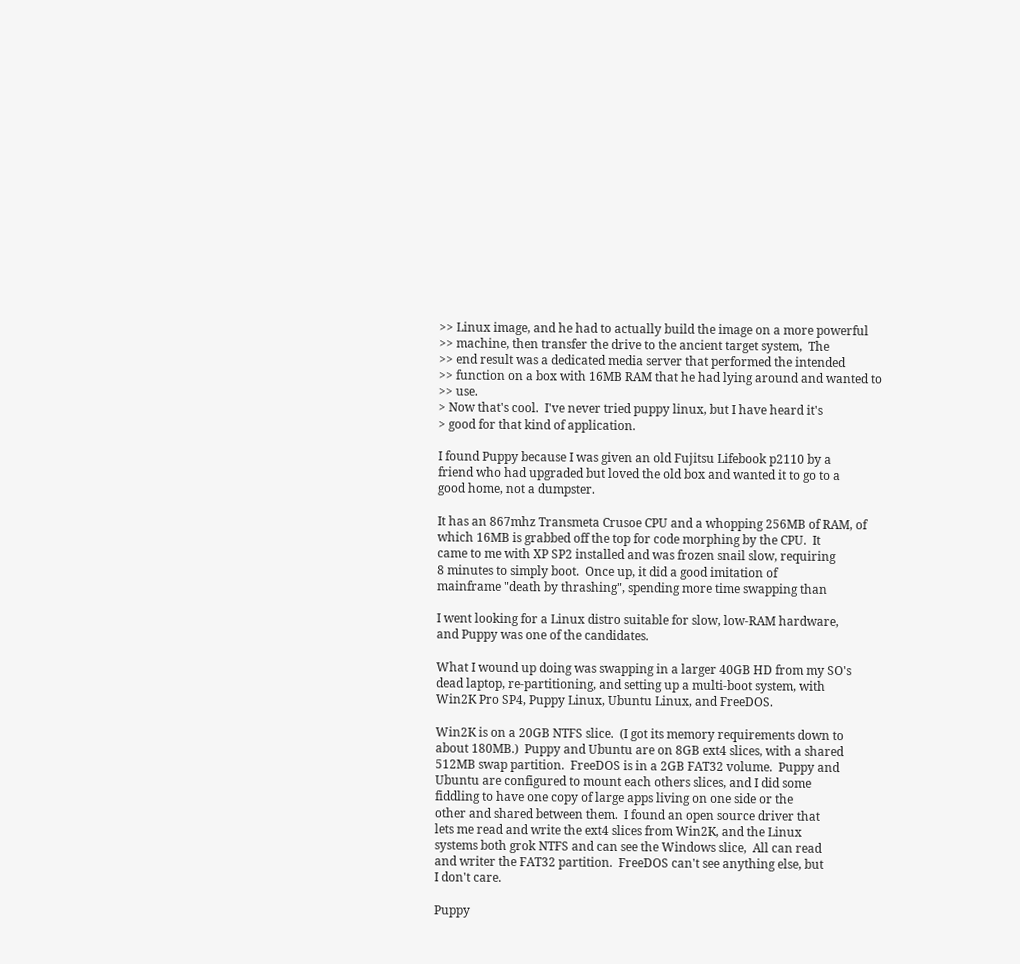>> Linux image, and he had to actually build the image on a more powerful
>> machine, then transfer the drive to the ancient target system,  The
>> end result was a dedicated media server that performed the intended
>> function on a box with 16MB RAM that he had lying around and wanted to
>> use.
> Now that's cool.  I've never tried puppy linux, but I have heard it's
> good for that kind of application.

I found Puppy because I was given an old Fujitsu Lifebook p2110 by a
friend who had upgraded but loved the old box and wanted it to go to a
good home, not a dumpster.

It has an 867mhz Transmeta Crusoe CPU and a whopping 256MB of RAM, of
which 16MB is grabbed off the top for code morphing by the CPU.  It
came to me with XP SP2 installed and was frozen snail slow, requiring
8 minutes to simply boot.  Once up, it did a good imitation of
mainframe "death by thrashing", spending more time swapping than

I went looking for a Linux distro suitable for slow, low-RAM hardware,
and Puppy was one of the candidates.

What I wound up doing was swapping in a larger 40GB HD from my SO's
dead laptop, re-partitioning, and setting up a multi-boot system, with
Win2K Pro SP4, Puppy Linux, Ubuntu Linux, and FreeDOS.

Win2K is on a 20GB NTFS slice.  (I got its memory requirements down to
about 180MB.)  Puppy and Ubuntu are on 8GB ext4 slices, with a shared
512MB swap partition.  FreeDOS is in a 2GB FAT32 volume.  Puppy and
Ubuntu are configured to mount each others slices, and I did some
fiddling to have one copy of large apps living on one side or the
other and shared between them.  I found an open source driver that
lets me read and write the ext4 slices from Win2K, and the Linux
systems both grok NTFS and can see the Windows slice,  All can read
and writer the FAT32 partition.  FreeDOS can't see anything else, but
I don't care.

Puppy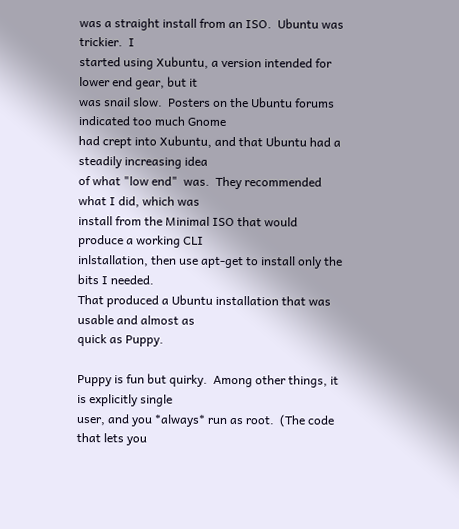was a straight install from an ISO.  Ubuntu was trickier.  I
started using Xubuntu, a version intended for lower end gear, but it
was snail slow.  Posters on the Ubuntu forums indicated too much Gnome
had crept into Xubuntu, and that Ubuntu had a steadily increasing idea
of what "low end"  was.  They recommended what I did, which was
install from the Minimal ISO that would produce a working CLI
inlstallation, then use apt-get to install only the bits I needed.
That produced a Ubuntu installation that was usable and almost as
quick as Puppy.

Puppy is fun but quirky.  Among other things, it is explicitly single
user, and you *always* run as root.  (The code that lets you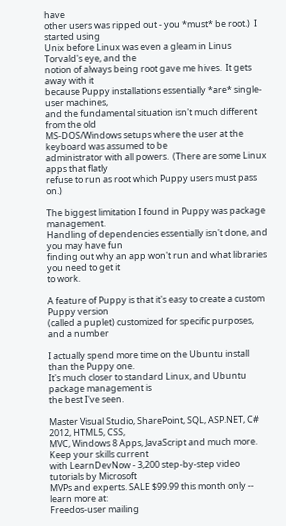have
other users was ripped out - you *must* be root.)  I started using
Unix before Linux was even a gleam in Linus Torvald's eye, and the
notion of always being root gave me hives.  It gets away with it
because Puppy installations essentially *are* single-user machines,
and the fundamental situation isn't much different from the old
MS-DOS/Windows setups where the user at the keyboard was assumed to be
administrator with all powers.  (There are some Linux apps that flatly
refuse to run as root which Puppy users must pass on.)

The biggest limitation I found in Puppy was package management.
Handling of dependencies essentially isn't done, and you may have fun
finding out why an app won't run and what libraries you need to get it
to work.

A feature of Puppy is that it's easy to create a custom Puppy version
(called a puplet) customized for specific purposes, and a number

I actually spend more time on the Ubuntu install than the Puppy one.
It's much closer to standard Linux, and Ubuntu package management is
the best I've seen.

Master Visual Studio, SharePoint, SQL, ASP.NET, C# 2012, HTML5, CSS,
MVC, Windows 8 Apps, JavaScript and much more. Keep your skills current
with LearnDevNow - 3,200 step-by-step video tutorials by Microsoft
MVPs and experts. SALE $99.99 this month only -- learn more at:
Freedos-user mailing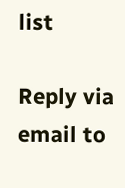list

Reply via email to